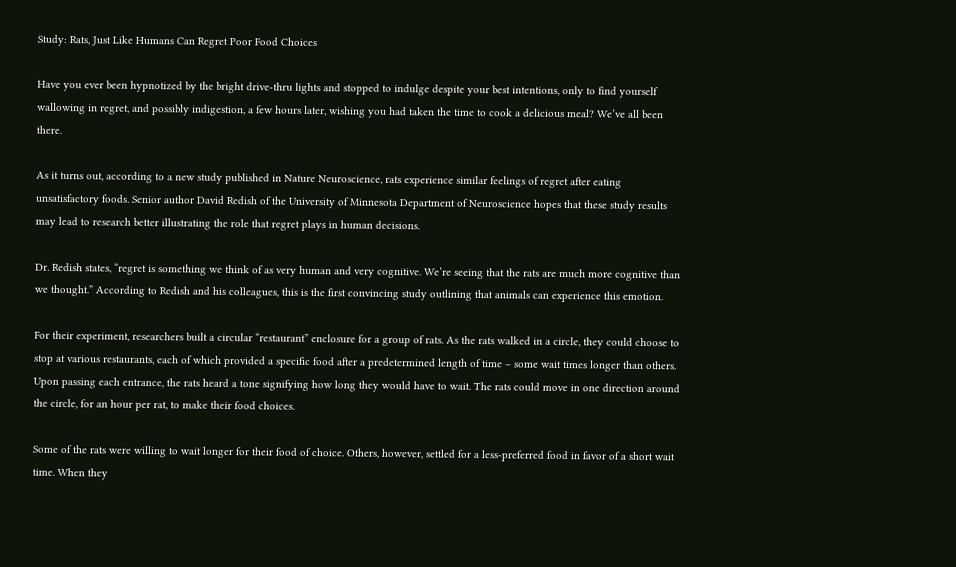Study: Rats, Just Like Humans Can Regret Poor Food Choices

Have you ever been hypnotized by the bright drive-thru lights and stopped to indulge despite your best intentions, only to find yourself wallowing in regret, and possibly indigestion, a few hours later, wishing you had taken the time to cook a delicious meal? We’ve all been there.

As it turns out, according to a new study published in Nature Neuroscience, rats experience similar feelings of regret after eating unsatisfactory foods. Senior author David Redish of the University of Minnesota Department of Neuroscience hopes that these study results may lead to research better illustrating the role that regret plays in human decisions.

Dr. Redish states, “regret is something we think of as very human and very cognitive. We’re seeing that the rats are much more cognitive than we thought.” According to Redish and his colleagues, this is the first convincing study outlining that animals can experience this emotion.

For their experiment, researchers built a circular “restaurant” enclosure for a group of rats. As the rats walked in a circle, they could choose to stop at various restaurants, each of which provided a specific food after a predetermined length of time – some wait times longer than others. Upon passing each entrance, the rats heard a tone signifying how long they would have to wait. The rats could move in one direction around the circle, for an hour per rat, to make their food choices.

Some of the rats were willing to wait longer for their food of choice. Others, however, settled for a less-preferred food in favor of a short wait time. When they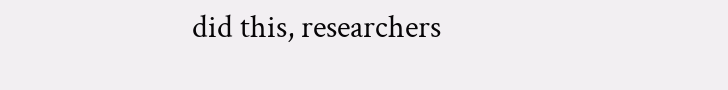did this, researchers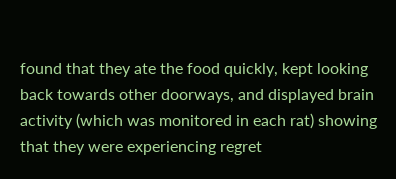found that they ate the food quickly, kept looking back towards other doorways, and displayed brain activity (which was monitored in each rat) showing that they were experiencing regret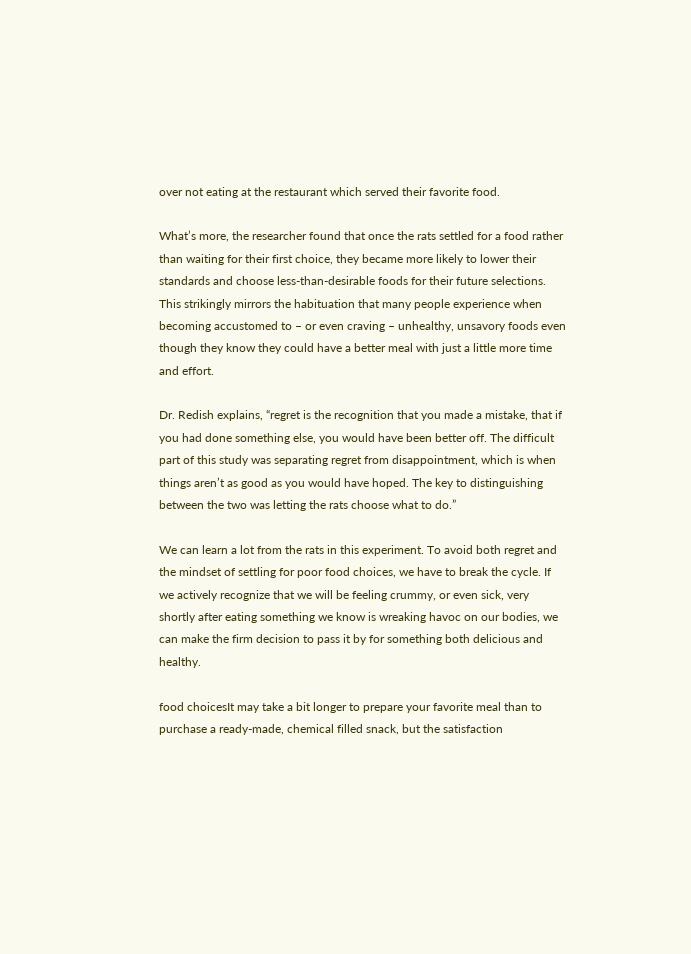over not eating at the restaurant which served their favorite food.

What’s more, the researcher found that once the rats settled for a food rather than waiting for their first choice, they became more likely to lower their standards and choose less-than-desirable foods for their future selections. This strikingly mirrors the habituation that many people experience when becoming accustomed to – or even craving – unhealthy, unsavory foods even though they know they could have a better meal with just a little more time and effort.

Dr. Redish explains, “regret is the recognition that you made a mistake, that if you had done something else, you would have been better off. The difficult part of this study was separating regret from disappointment, which is when things aren’t as good as you would have hoped. The key to distinguishing between the two was letting the rats choose what to do.”

We can learn a lot from the rats in this experiment. To avoid both regret and the mindset of settling for poor food choices, we have to break the cycle. If we actively recognize that we will be feeling crummy, or even sick, very shortly after eating something we know is wreaking havoc on our bodies, we can make the firm decision to pass it by for something both delicious and healthy.

food choicesIt may take a bit longer to prepare your favorite meal than to purchase a ready-made, chemical filled snack, but the satisfaction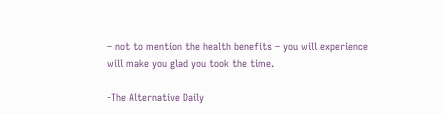– not to mention the health benefits – you will experience will make you glad you took the time.

-The Alternative Daily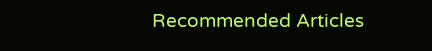Recommended Articles